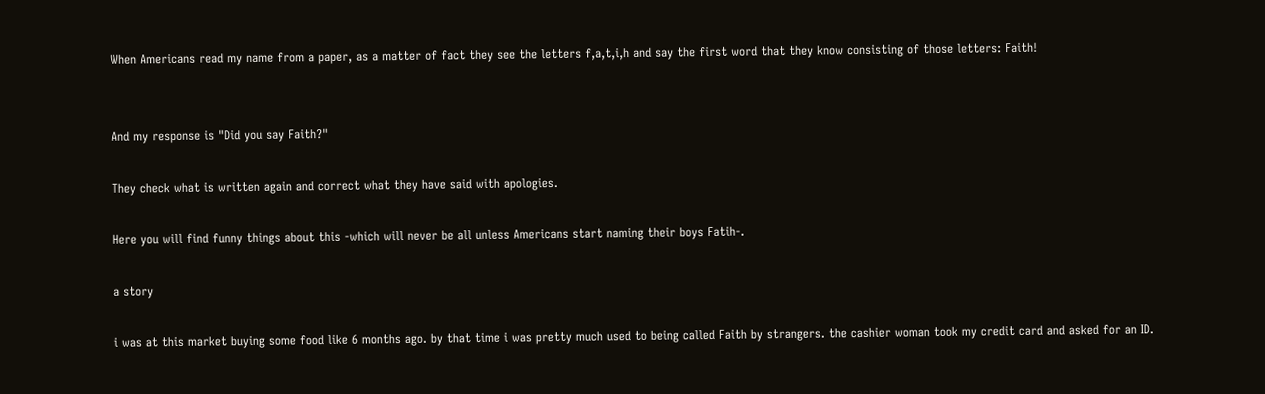When Americans read my name from a paper, as a matter of fact they see the letters f,a,t,i,h and say the first word that they know consisting of those letters: Faith!


And my response is "Did you say Faith?"

They check what is written again and correct what they have said with apologies.

Here you will find funny things about this -which will never be all unless Americans start naming their boys Fatih-.

a story

i was at this market buying some food like 6 months ago. by that time i was pretty much used to being called Faith by strangers. the cashier woman took my credit card and asked for an ID.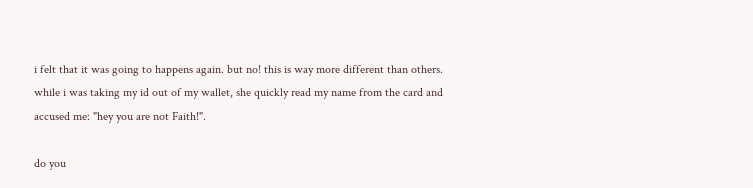i felt that it was going to happens again. but no! this is way more different than others. while i was taking my id out of my wallet, she quickly read my name from the card and accused me: "hey you are not Faith!".

do you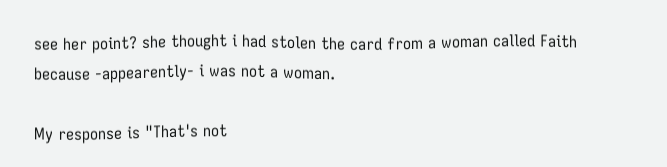see her point? she thought i had stolen the card from a woman called Faith because -appearently- i was not a woman.

My response is "That's not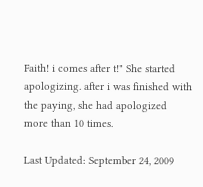Faith! i comes after t!" She started apologizing. after i was finished with the paying, she had apologized more than 10 times.

Last Updated: September 24, 2009